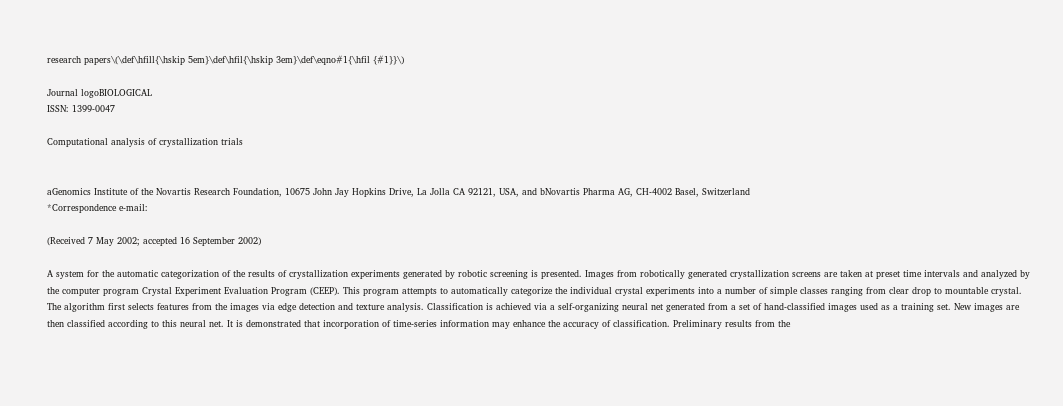research papers\(\def\hfill{\hskip 5em}\def\hfil{\hskip 3em}\def\eqno#1{\hfil {#1}}\)

Journal logoBIOLOGICAL
ISSN: 1399-0047

Computational analysis of crystallization trials


aGenomics Institute of the Novartis Research Foundation, 10675 John Jay Hopkins Drive, La Jolla CA 92121, USA, and bNovartis Pharma AG, CH-4002 Basel, Switzerland
*Correspondence e-mail:

(Received 7 May 2002; accepted 16 September 2002)

A system for the automatic categorization of the results of crystallization experiments generated by robotic screening is presented. Images from robotically generated crystallization screens are taken at preset time intervals and analyzed by the computer program Crystal Experiment Evaluation Program (CEEP). This program attempts to automatically categorize the individual crystal experiments into a number of simple classes ranging from clear drop to mountable crystal. The algorithm first selects features from the images via edge detection and texture analysis. Classification is achieved via a self-organizing neural net generated from a set of hand-classified images used as a training set. New images are then classified according to this neural net. It is demonstrated that incorporation of time-series information may enhance the accuracy of classification. Preliminary results from the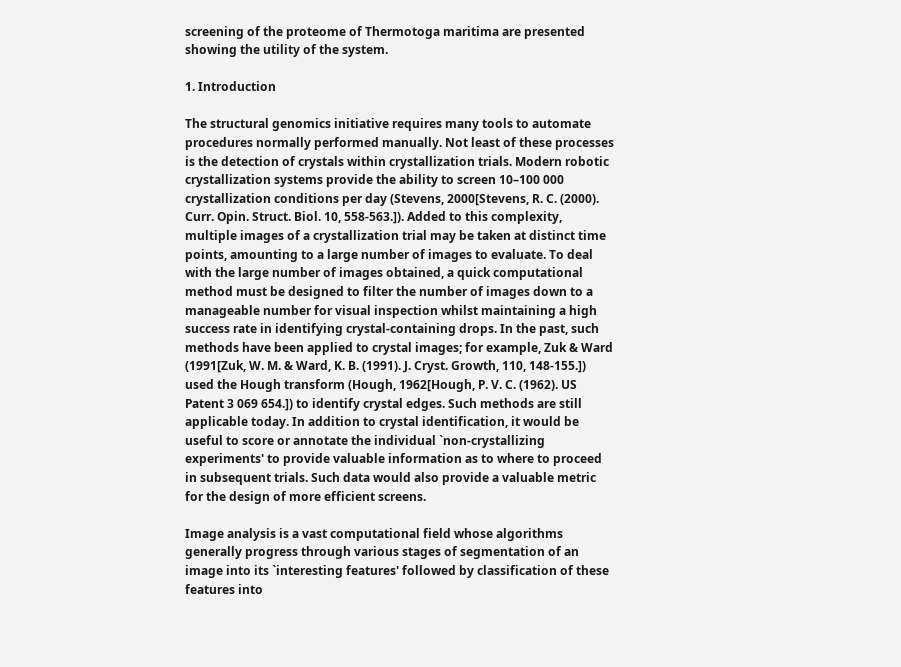screening of the proteome of Thermotoga maritima are presented showing the utility of the system.

1. Introduction

The structural genomics initiative requires many tools to automate procedures normally performed manually. Not least of these processes is the detection of crystals within crystallization trials. Modern robotic crystallization systems provide the ability to screen 10–100 000 crystallization conditions per day (Stevens, 2000[Stevens, R. C. (2000). Curr. Opin. Struct. Biol. 10, 558-563.]). Added to this complexity, multiple images of a crystallization trial may be taken at distinct time points, amounting to a large number of images to evaluate. To deal with the large number of images obtained, a quick computational method must be designed to filter the number of images down to a manageable number for visual inspection whilst maintaining a high success rate in identifying crystal-containing drops. In the past, such methods have been applied to crystal images; for example, Zuk & Ward (1991[Zuk, W. M. & Ward, K. B. (1991). J. Cryst. Growth, 110, 148-155.]) used the Hough transform (Hough, 1962[Hough, P. V. C. (1962). US Patent 3 069 654.]) to identify crystal edges. Such methods are still applicable today. In addition to crystal identification, it would be useful to score or annotate the individual `non-crystallizing experiments' to provide valuable information as to where to proceed in subsequent trials. Such data would also provide a valuable metric for the design of more efficient screens.

Image analysis is a vast computational field whose algorithms generally progress through various stages of segmentation of an image into its `interesting features' followed by classification of these features into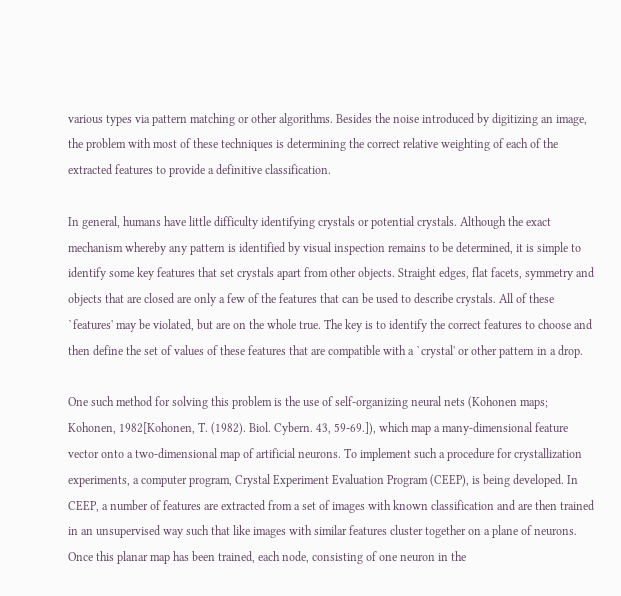various types via pattern matching or other algorithms. Besides the noise introduced by digitizing an image, the problem with most of these techniques is determining the correct relative weighting of each of the extracted features to provide a definitive classification.

In general, humans have little difficulty identifying crystals or potential crystals. Although the exact mechanism whereby any pattern is identified by visual inspection remains to be determined, it is simple to identify some key features that set crystals apart from other objects. Straight edges, flat facets, symmetry and objects that are closed are only a few of the features that can be used to describe crystals. All of these `features' may be violated, but are on the whole true. The key is to identify the correct features to choose and then define the set of values of these features that are compatible with a `crystal' or other pattern in a drop.

One such method for solving this problem is the use of self-organizing neural nets (Kohonen maps; Kohonen, 1982[Kohonen, T. (1982). Biol. Cybern. 43, 59-69.]), which map a many-dimensional feature vector onto a two-dimensional map of artificial neurons. To implement such a procedure for crystallization experiments, a computer program, Crystal Experiment Evaluation Program (CEEP), is being developed. In CEEP, a number of features are extracted from a set of images with known classification and are then trained in an unsupervised way such that like images with similar features cluster together on a plane of neurons. Once this planar map has been trained, each node, consisting of one neuron in the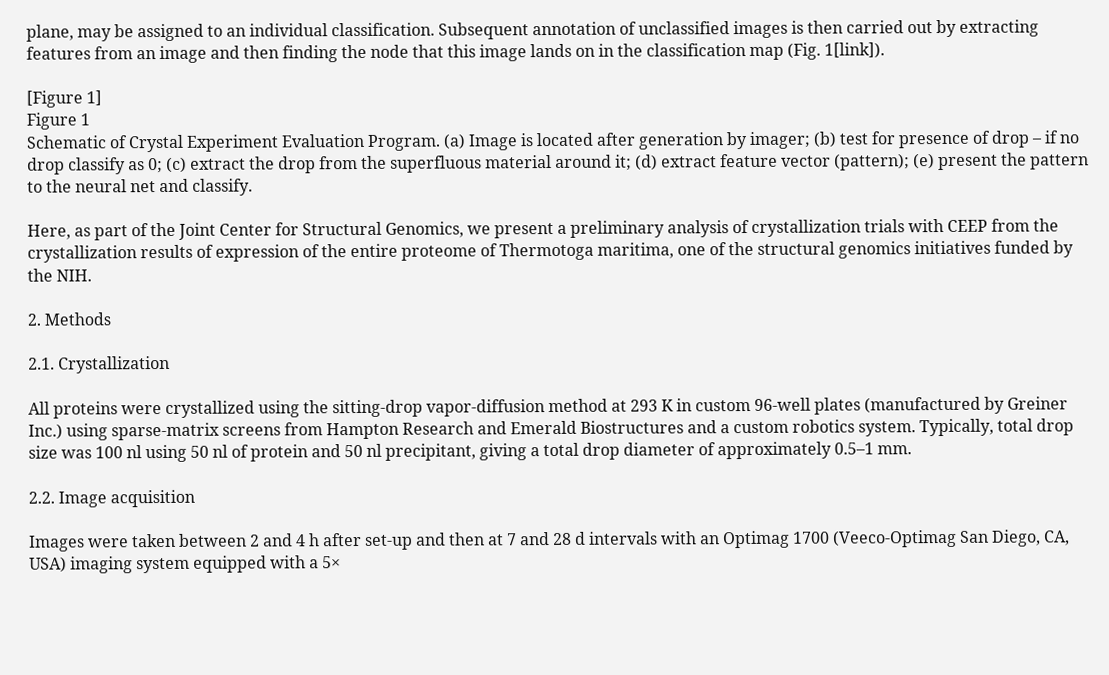plane, may be assigned to an individual classification. Subsequent annotation of unclassified images is then carried out by extracting features from an image and then finding the node that this image lands on in the classification map (Fig. 1[link]).

[Figure 1]
Figure 1
Schematic of Crystal Experiment Evaluation Program. (a) Image is located after generation by imager; (b) test for presence of drop – if no drop classify as 0; (c) extract the drop from the superfluous material around it; (d) extract feature vector (pattern); (e) present the pattern to the neural net and classify.

Here, as part of the Joint Center for Structural Genomics, we present a preliminary analysis of crystallization trials with CEEP from the crystallization results of expression of the entire proteome of Thermotoga maritima, one of the structural genomics initiatives funded by the NIH.

2. Methods

2.1. Crystallization

All proteins were crystallized using the sitting-drop vapor-diffusion method at 293 K in custom 96-well plates (manufactured by Greiner Inc.) using sparse-matrix screens from Hampton Research and Emerald Biostructures and a custom robotics system. Typically, total drop size was 100 nl using 50 nl of protein and 50 nl precipitant, giving a total drop diameter of approximately 0.5–1 mm.

2.2. Image acquisition

Images were taken between 2 and 4 h after set-up and then at 7 and 28 d intervals with an Optimag 1700 (Veeco-Optimag San Diego, CA, USA) imaging system equipped with a 5×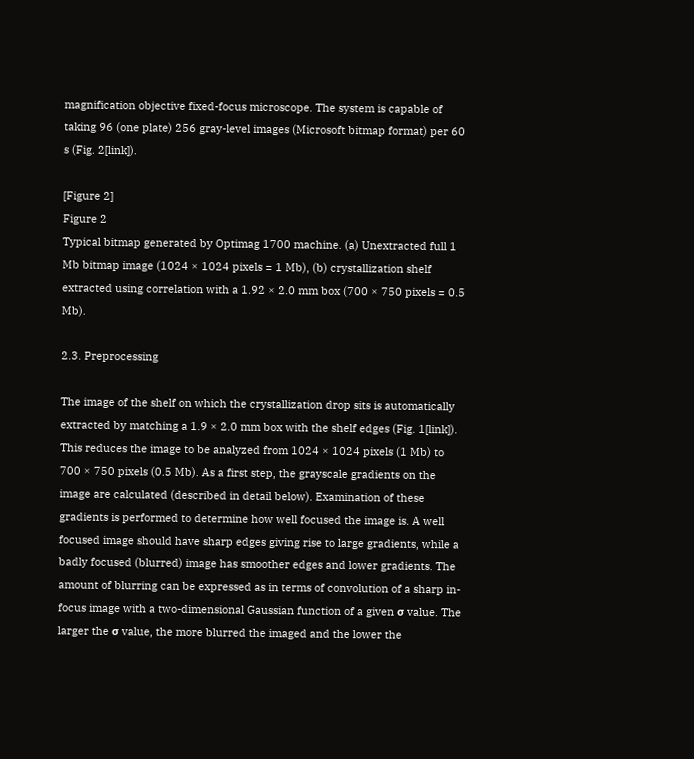magnification objective fixed-focus microscope. The system is capable of taking 96 (one plate) 256 gray-level images (Microsoft bitmap format) per 60 s (Fig. 2[link]).

[Figure 2]
Figure 2
Typical bitmap generated by Optimag 1700 machine. (a) Unextracted full 1 Mb bitmap image (1024 × 1024 pixels = 1 Mb), (b) crystallization shelf extracted using correlation with a 1.92 × 2.0 mm box (700 × 750 pixels = 0.5 Mb).

2.3. Preprocessing

The image of the shelf on which the crystallization drop sits is automatically extracted by matching a 1.9 × 2.0 mm box with the shelf edges (Fig. 1[link]). This reduces the image to be analyzed from 1024 × 1024 pixels (1 Mb) to 700 × 750 pixels (0.5 Mb). As a first step, the grayscale gradients on the image are calculated (described in detail below). Examination of these gradients is performed to determine how well focused the image is. A well focused image should have sharp edges giving rise to large gradients, while a badly focused (blurred) image has smoother edges and lower gradients. The amount of blurring can be expressed as in terms of convolution of a sharp in-focus image with a two-dimensional Gaussian function of a given σ value. The larger the σ value, the more blurred the imaged and the lower the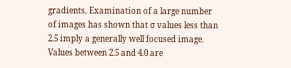gradients. Examination of a large number of images has shown that σ values less than 2.5 imply a generally well focused image. Values between 2.5 and 4.0 are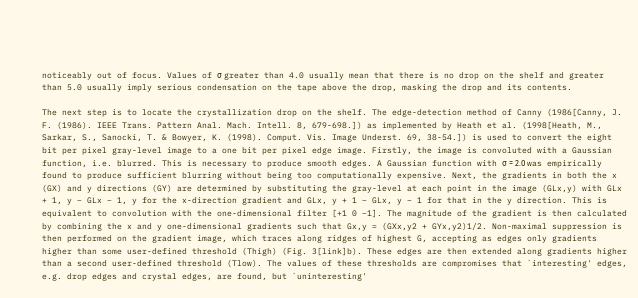noticeably out of focus. Values of σ greater than 4.0 usually mean that there is no drop on the shelf and greater than 5.0 usually imply serious condensation on the tape above the drop, masking the drop and its contents.

The next step is to locate the crystallization drop on the shelf. The edge-detection method of Canny (1986[Canny, J. F. (1986). IEEE Trans. Pattern Anal. Mach. Intell. 8, 679-698.]) as implemented by Heath et al. (1998[Heath, M., Sarkar, S., Sanocki, T. & Bowyer, K. (1998). Comput. Vis. Image Underst. 69, 38-54.]) is used to convert the eight bit per pixel gray-level image to a one bit per pixel edge image. Firstly, the image is convoluted with a Gaussian function, i.e. blurred. This is necessary to produce smooth edges. A Gaussian function with σ = 2.0 was empirically found to produce sufficient blurring without being too computationally expensive. Next, the gradients in both the x (GX) and y directions (GY) are determined by substituting the gray-level at each point in the image (GLx,y) with GLx + 1, y − GLx − 1, y for the x-direction gradient and GLx, y + 1 − GLx, y − 1 for that in the y direction. This is equivalent to convolution with the one-dimensional filter [+1 0 −1]. The magnitude of the gradient is then calculated by combining the x and y one-dimensional gradients such that Gx,y = (GXx,y2 + GYx,y2)1/2. Non-maximal suppression is then performed on the gradient image, which traces along ridges of highest G, accepting as edges only gradients higher than some user-defined threshold (Thigh) (Fig. 3[link]b). These edges are then extended along gradients higher than a second user-defined threshold (Tlow). The values of these thresholds are compromises that `interesting' edges, e.g. drop edges and crystal edges, are found, but `uninteresting'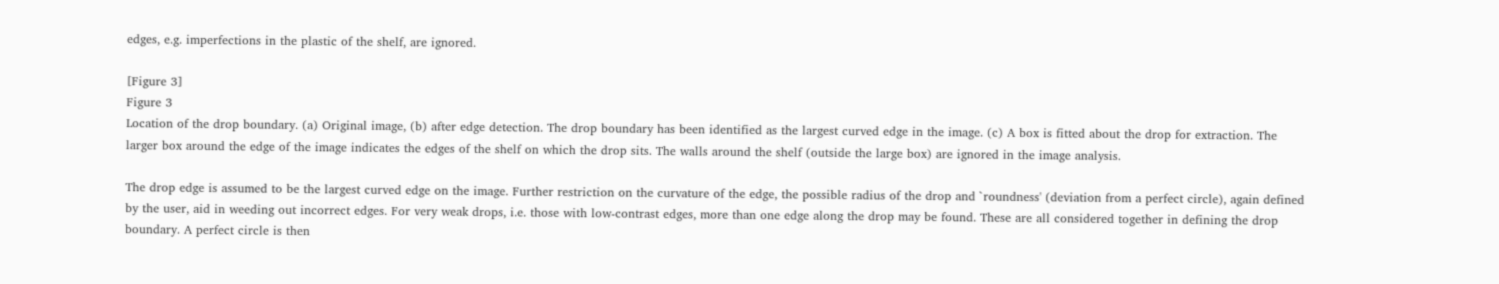edges, e.g. imperfections in the plastic of the shelf, are ignored.

[Figure 3]
Figure 3
Location of the drop boundary. (a) Original image, (b) after edge detection. The drop boundary has been identified as the largest curved edge in the image. (c) A box is fitted about the drop for extraction. The larger box around the edge of the image indicates the edges of the shelf on which the drop sits. The walls around the shelf (outside the large box) are ignored in the image analysis.

The drop edge is assumed to be the largest curved edge on the image. Further restriction on the curvature of the edge, the possible radius of the drop and `roundness' (deviation from a perfect circle), again defined by the user, aid in weeding out incorrect edges. For very weak drops, i.e. those with low-contrast edges, more than one edge along the drop may be found. These are all considered together in defining the drop boundary. A perfect circle is then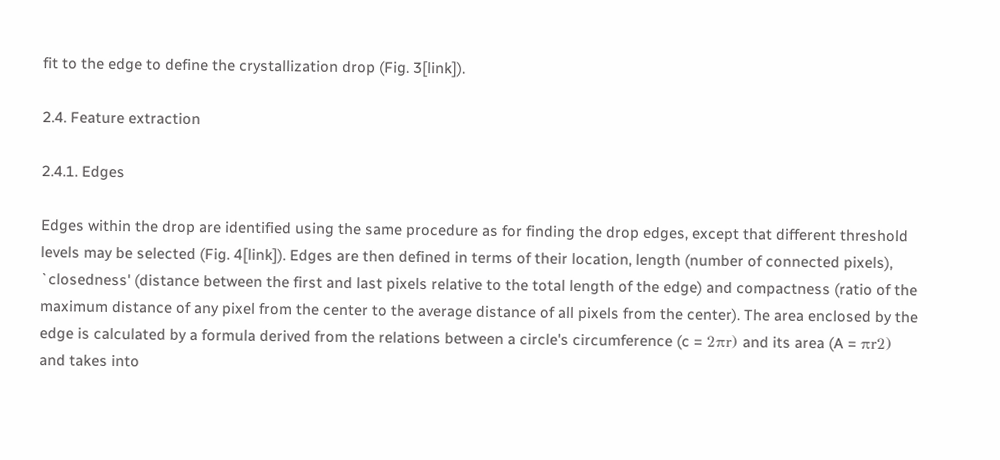fit to the edge to define the crystallization drop (Fig. 3[link]).

2.4. Feature extraction

2.4.1. Edges

Edges within the drop are identified using the same procedure as for finding the drop edges, except that different threshold levels may be selected (Fig. 4[link]). Edges are then defined in terms of their location, length (number of connected pixels), `closedness' (distance between the first and last pixels relative to the total length of the edge) and compactness (ratio of the maximum distance of any pixel from the center to the average distance of all pixels from the center). The area enclosed by the edge is calculated by a formula derived from the relations between a circle's circumference (c = 2πr) and its area (A = πr2) and takes into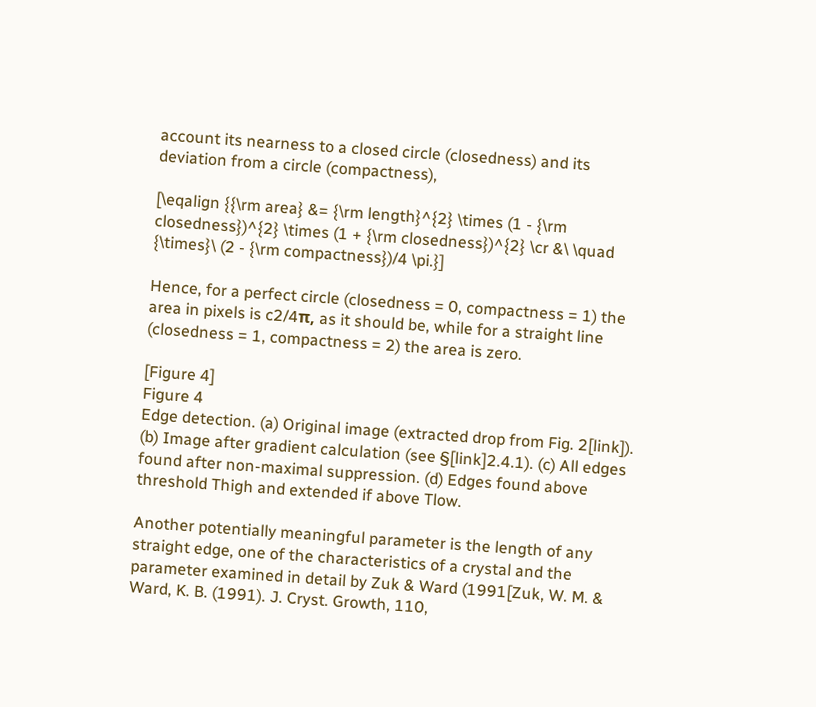account its nearness to a closed circle (closedness) and its deviation from a circle (compactness),

[\eqalign {{\rm area} &= {\rm length}^{2} \times (1 - {\rm closedness})^{2} \times (1 + {\rm closedness})^{2} \cr &\ \quad {\times}\ (2 - {\rm compactness})/4 \pi.}]

Hence, for a perfect circle (closedness = 0, compactness = 1) the area in pixels is c2/4π, as it should be, while for a straight line (closedness = 1, compactness = 2) the area is zero.

[Figure 4]
Figure 4
Edge detection. (a) Original image (extracted drop from Fig. 2[link]). (b) Image after gradient calculation (see §[link]2.4.1). (c) All edges found after non-maximal suppression. (d) Edges found above threshold Thigh and extended if above Tlow.

Another potentially meaningful parameter is the length of any straight edge, one of the characteristics of a crystal and the parameter examined in detail by Zuk & Ward (1991[Zuk, W. M. & Ward, K. B. (1991). J. Cryst. Growth, 110,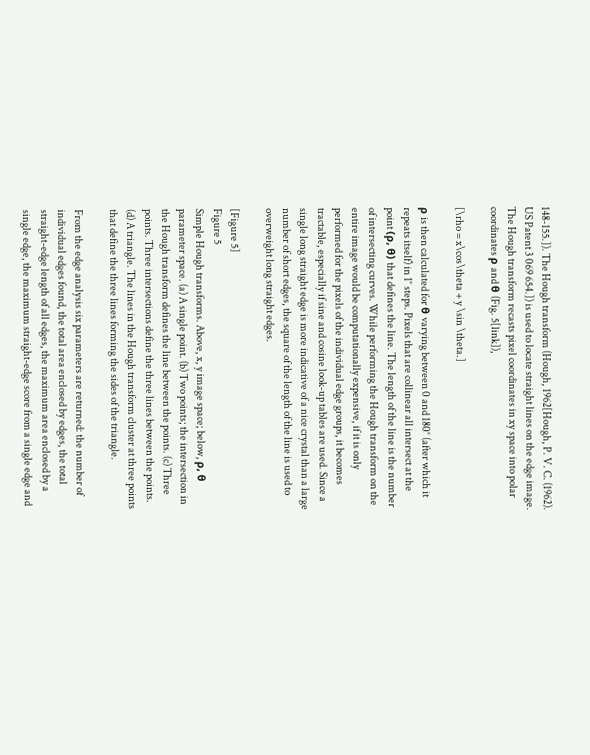148-155.]). The Hough transform (Hough, 1962[Hough, P. V. C. (1962). US Patent 3 069 654.]) is used to locate straight lines on the edge image. The Hough transform recasts pixel coordinates in xy space into polar coordinates ρ and θ (Fig. 5[link]),

[\rho = x\cos\theta + y \sin \theta.]

ρ is then calculated for θ varying between 0 and 180° (after which it repeats itself) in 1° steps. Pixels that are collinear all intersect at the point (ρ, θ) that defines the line. The length of the line is the number of intersecting curves. While performing the Hough transform on the entire image would be computationally expensive, if it is only performed for the pixels of the individual edge groups, it becomes tractable, especially if sine and cosine look-up tables are used. Since a single long straight edge is more indicative of a nice crystal than a large number of short edges, the square of the length of the line is used to overweight long straight edges.

[Figure 5]
Figure 5
Simple Hough transforms. Above, x, y image space; below, ρ, θ parameter space. (a) A single point. (b) Two points; the intersection in the Hough transform defines the line between the points. (c) Three points. Three intersections define the three lines between the points. (d) A triangle. The lines in the Hough transform cluster at three points that define the three lines forming the sides of the triangle.

From the edge analysis six parameters are returned: the number of individual edges found, the total area enclosed by edges, the total straight-edge length of all edges, the maximum area enclosed by a single edge, the maximum straight-edge score from a single edge and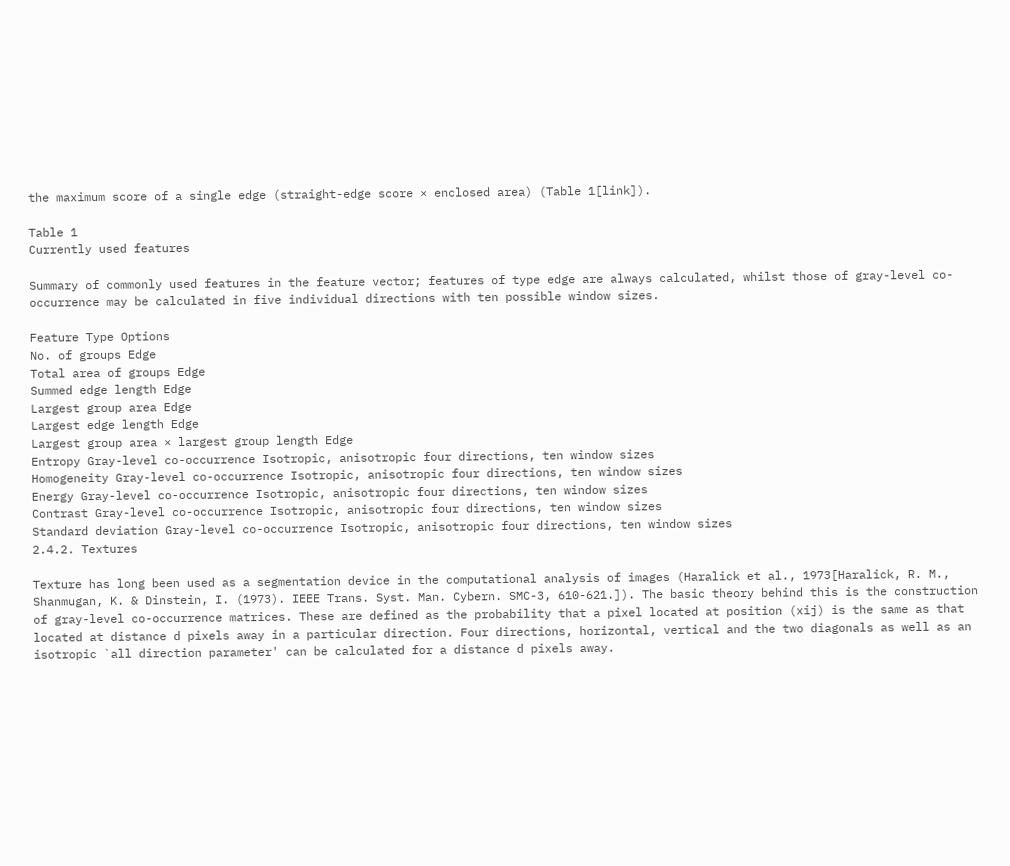the maximum score of a single edge (straight-edge score × enclosed area) (Table 1[link]).

Table 1
Currently used features

Summary of commonly used features in the feature vector; features of type edge are always calculated, whilst those of gray-level co-occurrence may be calculated in five individual directions with ten possible window sizes.

Feature Type Options
No. of groups Edge
Total area of groups Edge
Summed edge length Edge
Largest group area Edge
Largest edge length Edge
Largest group area × largest group length Edge
Entropy Gray-level co-occurrence Isotropic, anisotropic four directions, ten window sizes
Homogeneity Gray-level co-occurrence Isotropic, anisotropic four directions, ten window sizes
Energy Gray-level co-occurrence Isotropic, anisotropic four directions, ten window sizes
Contrast Gray-level co-occurrence Isotropic, anisotropic four directions, ten window sizes
Standard deviation Gray-level co-occurrence Isotropic, anisotropic four directions, ten window sizes
2.4.2. Textures

Texture has long been used as a segmentation device in the computational analysis of images (Haralick et al., 1973[Haralick, R. M., Shanmugan, K. & Dinstein, I. (1973). IEEE Trans. Syst. Man. Cybern. SMC-3, 610-621.]). The basic theory behind this is the construction of gray-level co-occurrence matrices. These are defined as the probability that a pixel located at position (xij) is the same as that located at distance d pixels away in a particular direction. Four directions, horizontal, vertical and the two diagonals as well as an isotropic `all direction parameter' can be calculated for a distance d pixels away.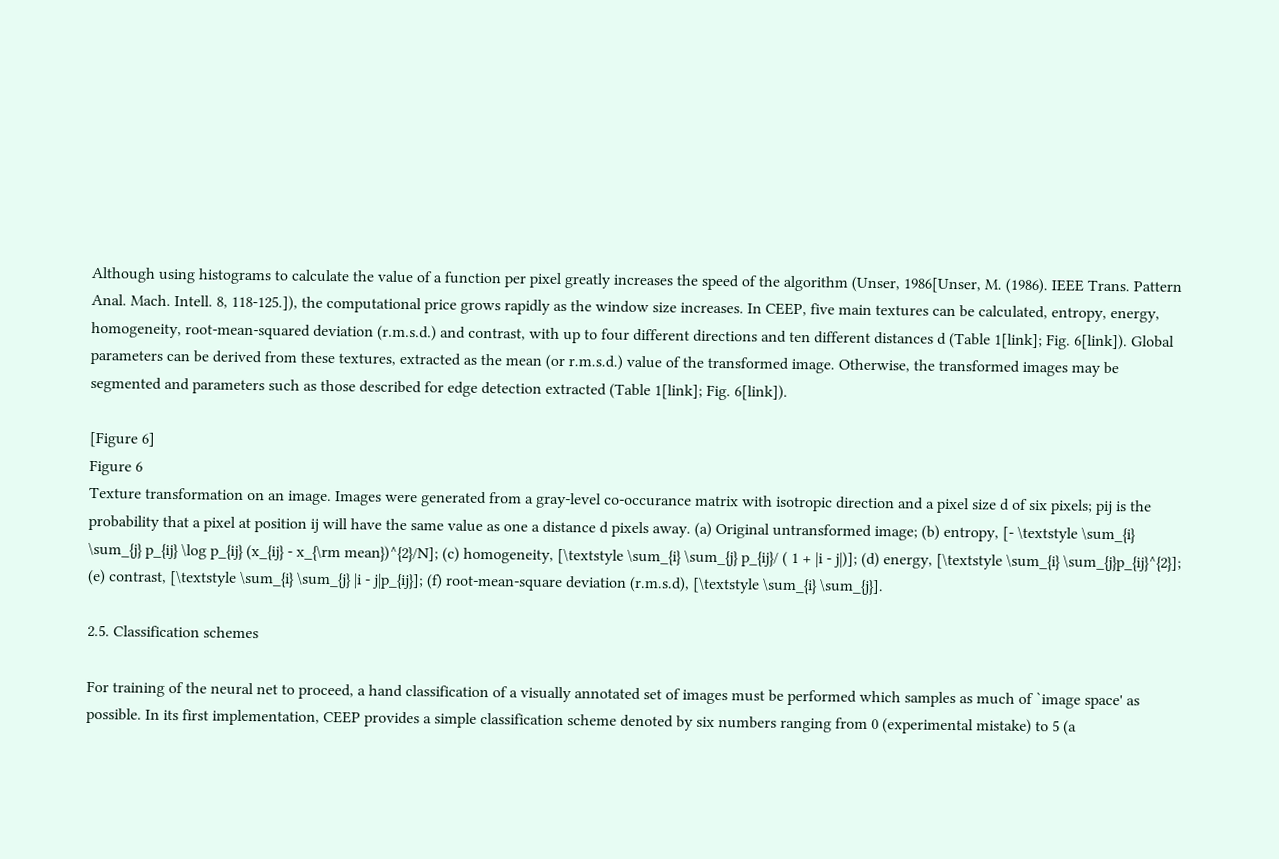Although using histograms to calculate the value of a function per pixel greatly increases the speed of the algorithm (Unser, 1986[Unser, M. (1986). IEEE Trans. Pattern Anal. Mach. Intell. 8, 118-125.]), the computational price grows rapidly as the window size increases. In CEEP, five main textures can be calculated, entropy, energy, homogeneity, root-mean-squared deviation (r.m.s.d.) and contrast, with up to four different directions and ten different distances d (Table 1[link]; Fig. 6[link]). Global parameters can be derived from these textures, extracted as the mean (or r.m.s.d.) value of the transformed image. Otherwise, the transformed images may be segmented and parameters such as those described for edge detection extracted (Table 1[link]; Fig. 6[link]).

[Figure 6]
Figure 6
Texture transformation on an image. Images were generated from a gray-level co-occurance matrix with isotropic direction and a pixel size d of six pixels; pij is the probability that a pixel at position ij will have the same value as one a distance d pixels away. (a) Original untransformed image; (b) entropy, [- \textstyle \sum_{i} \sum_{j} p_{ij} \log p_{ij} (x_{ij} - x_{\rm mean})^{2}/N]; (c) homogeneity, [\textstyle \sum_{i} \sum_{j} p_{ij}/ ( 1 + |i - j|)]; (d) energy, [\textstyle \sum_{i} \sum_{j}p_{ij}^{2}]; (e) contrast, [\textstyle \sum_{i} \sum_{j} |i - j|p_{ij}]; (f) root-mean-square deviation (r.m.s.d), [\textstyle \sum_{i} \sum_{j}].

2.5. Classification schemes

For training of the neural net to proceed, a hand classification of a visually annotated set of images must be performed which samples as much of `image space' as possible. In its first implementation, CEEP provides a simple classification scheme denoted by six numbers ranging from 0 (experimental mistake) to 5 (a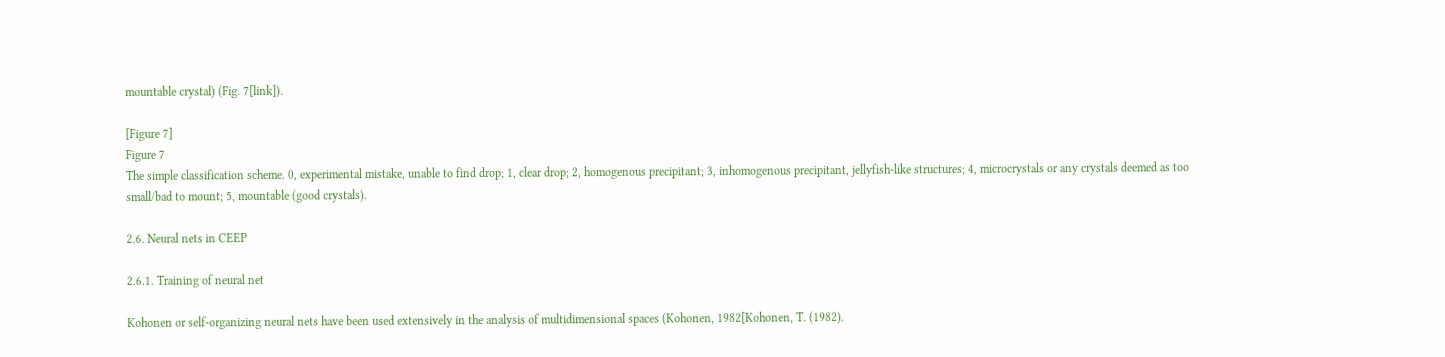mountable crystal) (Fig. 7[link]).

[Figure 7]
Figure 7
The simple classification scheme. 0, experimental mistake, unable to find drop; 1, clear drop; 2, homogenous precipitant; 3, inhomogenous precipitant, jellyfish-like structures; 4, microcrystals or any crystals deemed as too small/bad to mount; 5, mountable (good crystals).

2.6. Neural nets in CEEP

2.6.1. Training of neural net

Kohonen or self-organizing neural nets have been used extensively in the analysis of multidimensional spaces (Kohonen, 1982[Kohonen, T. (1982).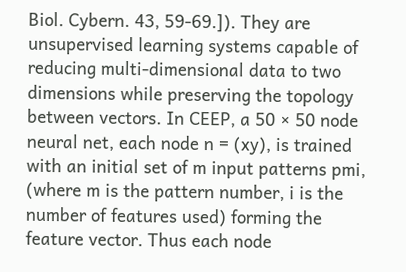Biol. Cybern. 43, 59-69.]). They are unsupervised learning systems capable of reducing multi-dimensional data to two dimensions while preserving the topology between vectors. In CEEP, a 50 × 50 node neural net, each node n = (xy), is trained with an initial set of m input patterns pmi, (where m is the pattern number, i is the number of features used) forming the feature vector. Thus each node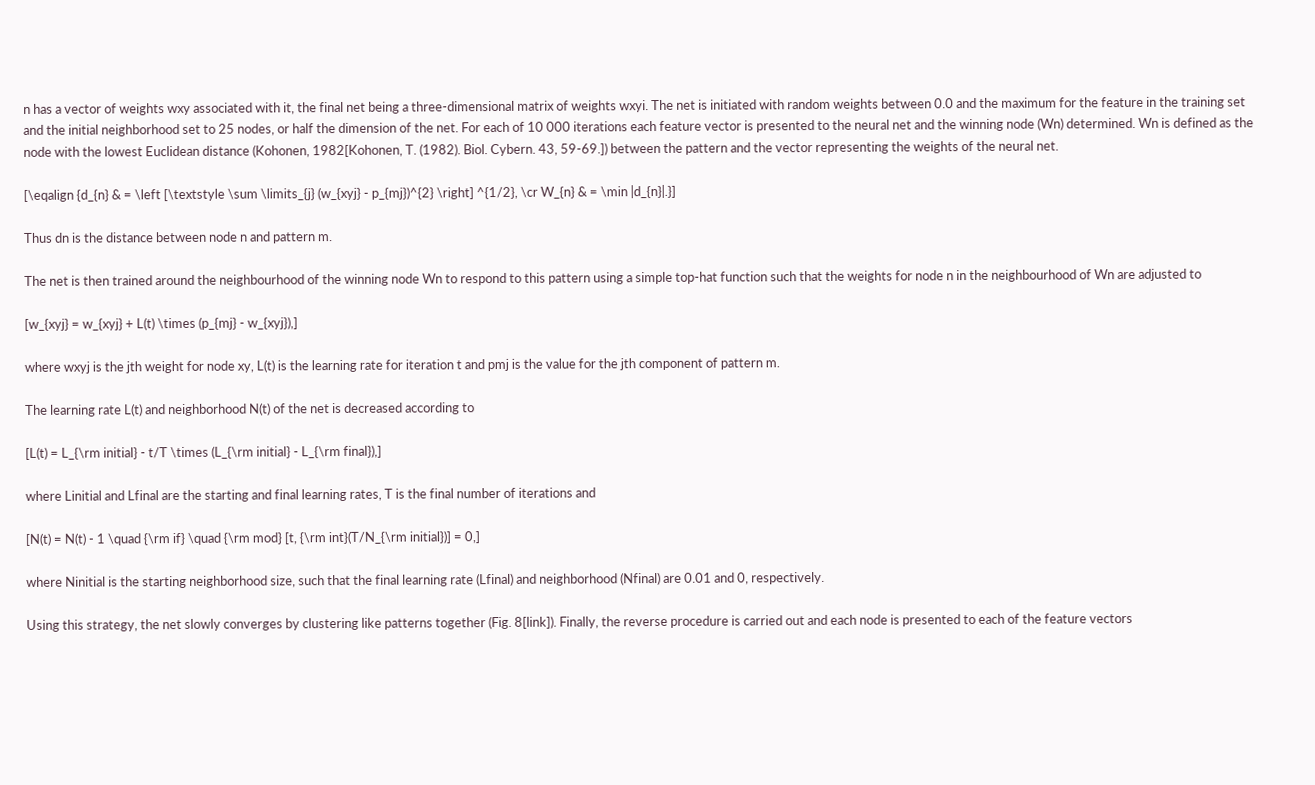n has a vector of weights wxy associated with it, the final net being a three-dimensional matrix of weights wxyi. The net is initiated with random weights between 0.0 and the maximum for the feature in the training set and the initial neighborhood set to 25 nodes, or half the dimension of the net. For each of 10 000 iterations each feature vector is presented to the neural net and the winning node (Wn) determined. Wn is defined as the node with the lowest Euclidean distance (Kohonen, 1982[Kohonen, T. (1982). Biol. Cybern. 43, 59-69.]) between the pattern and the vector representing the weights of the neural net.

[\eqalign {d_{n} & = \left [\textstyle \sum \limits_{j} (w_{xyj} - p_{mj})^{2} \right] ^{1/2}, \cr W_{n} & = \min |d_{n}|.}]

Thus dn is the distance between node n and pattern m.

The net is then trained around the neighbourhood of the winning node Wn to respond to this pattern using a simple top-hat function such that the weights for node n in the neighbourhood of Wn are adjusted to

[w_{xyj} = w_{xyj} + L(t) \times (p_{mj} - w_{xyj}),]

where wxyj is the jth weight for node xy, L(t) is the learning rate for iteration t and pmj is the value for the jth component of pattern m.

The learning rate L(t) and neighborhood N(t) of the net is decreased according to

[L(t) = L_{\rm initial} - t/T \times (L_{\rm initial} - L_{\rm final}),]

where Linitial and Lfinal are the starting and final learning rates, T is the final number of iterations and

[N(t) = N(t) - 1 \quad {\rm if} \quad {\rm mod} [t, {\rm int}(T/N_{\rm initial})] = 0,]

where Ninitial is the starting neighborhood size, such that the final learning rate (Lfinal) and neighborhood (Nfinal) are 0.01 and 0, respectively.

Using this strategy, the net slowly converges by clustering like patterns together (Fig. 8[link]). Finally, the reverse procedure is carried out and each node is presented to each of the feature vectors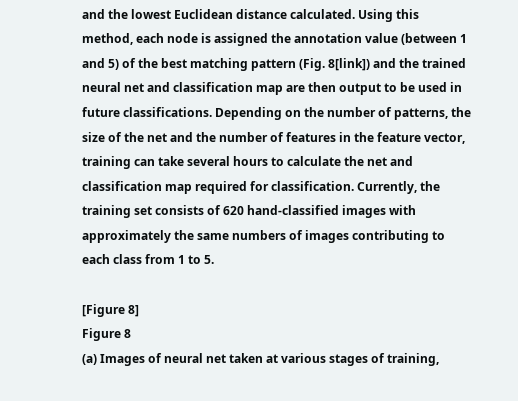and the lowest Euclidean distance calculated. Using this method, each node is assigned the annotation value (between 1 and 5) of the best matching pattern (Fig. 8[link]) and the trained neural net and classification map are then output to be used in future classifications. Depending on the number of patterns, the size of the net and the number of features in the feature vector, training can take several hours to calculate the net and classification map required for classification. Currently, the training set consists of 620 hand-classified images with approximately the same numbers of images contributing to each class from 1 to 5.

[Figure 8]
Figure 8
(a) Images of neural net taken at various stages of training,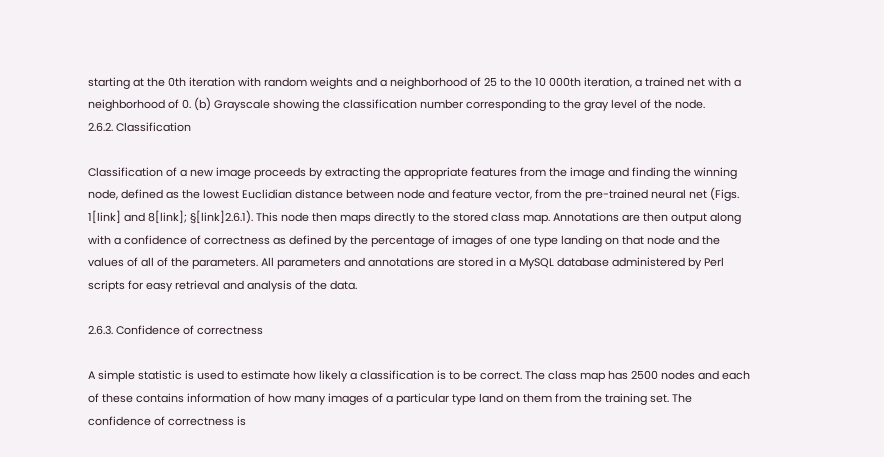starting at the 0th iteration with random weights and a neighborhood of 25 to the 10 000th iteration, a trained net with a neighborhood of 0. (b) Grayscale showing the classification number corresponding to the gray level of the node.
2.6.2. Classification

Classification of a new image proceeds by extracting the appropriate features from the image and finding the winning node, defined as the lowest Euclidian distance between node and feature vector, from the pre-trained neural net (Figs. 1[link] and 8[link]; §[link]2.6.1). This node then maps directly to the stored class map. Annotations are then output along with a confidence of correctness as defined by the percentage of images of one type landing on that node and the values of all of the parameters. All parameters and annotations are stored in a MySQL database administered by Perl scripts for easy retrieval and analysis of the data.

2.6.3. Confidence of correctness

A simple statistic is used to estimate how likely a classification is to be correct. The class map has 2500 nodes and each of these contains information of how many images of a particular type land on them from the training set. The confidence of correctness is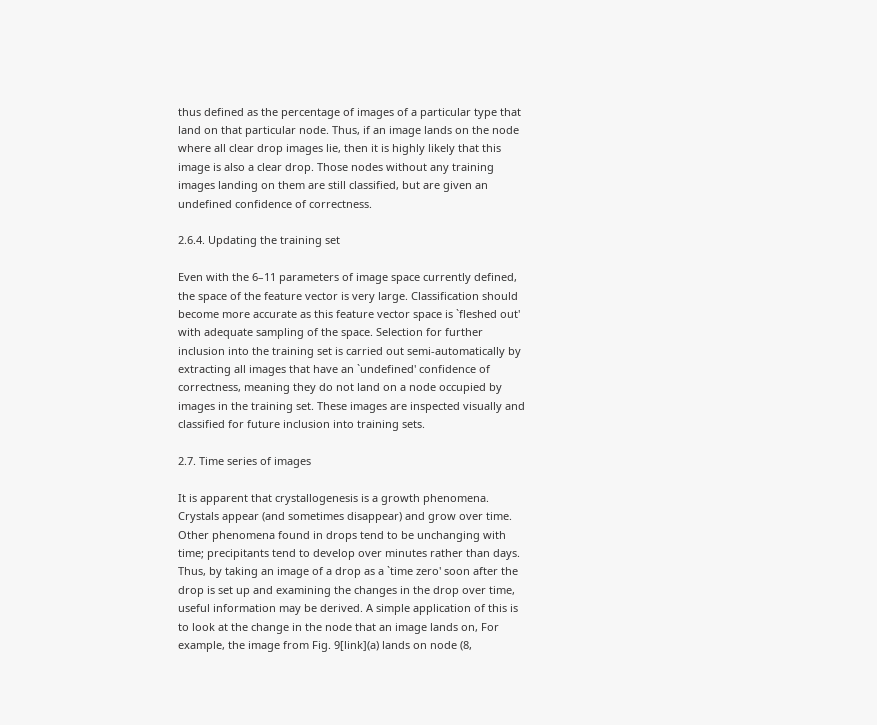thus defined as the percentage of images of a particular type that land on that particular node. Thus, if an image lands on the node where all clear drop images lie, then it is highly likely that this image is also a clear drop. Those nodes without any training images landing on them are still classified, but are given an undefined confidence of correctness.

2.6.4. Updating the training set

Even with the 6–11 parameters of image space currently defined, the space of the feature vector is very large. Classification should become more accurate as this feature vector space is `fleshed out' with adequate sampling of the space. Selection for further inclusion into the training set is carried out semi-automatically by extracting all images that have an `undefined' confidence of correctness, meaning they do not land on a node occupied by images in the training set. These images are inspected visually and classified for future inclusion into training sets.

2.7. Time series of images

It is apparent that crystallogenesis is a growth phenomena. Crystals appear (and sometimes disappear) and grow over time. Other phenomena found in drops tend to be unchanging with time; precipitants tend to develop over minutes rather than days. Thus, by taking an image of a drop as a `time zero' soon after the drop is set up and examining the changes in the drop over time, useful information may be derived. A simple application of this is to look at the change in the node that an image lands on, For example, the image from Fig. 9[link](a) lands on node (8,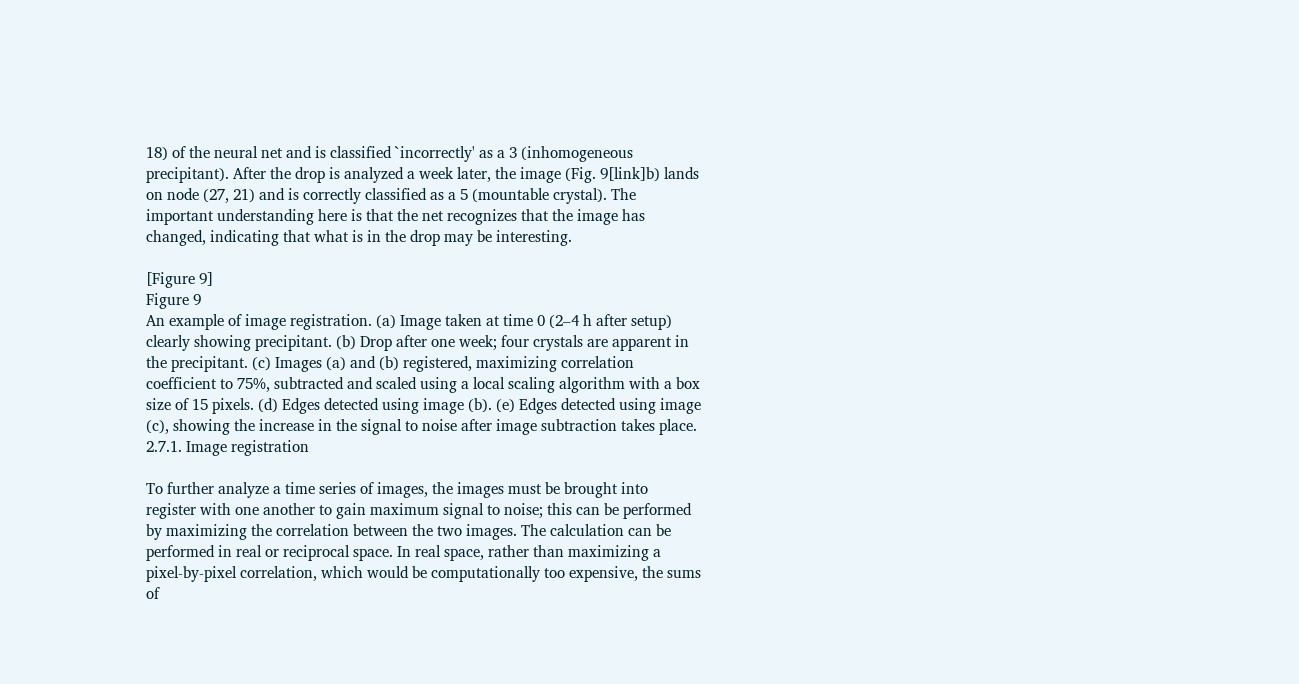18) of the neural net and is classified `incorrectly' as a 3 (inhomogeneous precipitant). After the drop is analyzed a week later, the image (Fig. 9[link]b) lands on node (27, 21) and is correctly classified as a 5 (mountable crystal). The important understanding here is that the net recognizes that the image has changed, indicating that what is in the drop may be interesting.

[Figure 9]
Figure 9
An example of image registration. (a) Image taken at time 0 (2–4 h after setup) clearly showing precipitant. (b) Drop after one week; four crystals are apparent in the precipitant. (c) Images (a) and (b) registered, maximizing correlation coefficient to 75%, subtracted and scaled using a local scaling algorithm with a box size of 15 pixels. (d) Edges detected using image (b). (e) Edges detected using image (c), showing the increase in the signal to noise after image subtraction takes place.
2.7.1. Image registration

To further analyze a time series of images, the images must be brought into register with one another to gain maximum signal to noise; this can be performed by maximizing the correlation between the two images. The calculation can be performed in real or reciprocal space. In real space, rather than maximizing a pixel-by-pixel correlation, which would be computationally too expensive, the sums of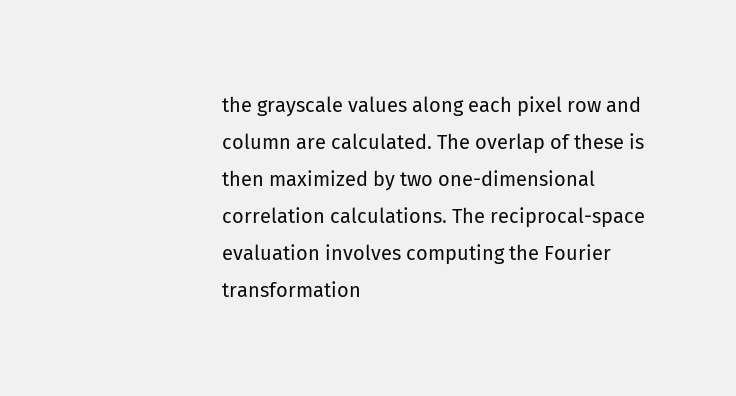the grayscale values along each pixel row and column are calculated. The overlap of these is then maximized by two one-dimensional correlation calculations. The reciprocal-space evaluation involves computing the Fourier transformation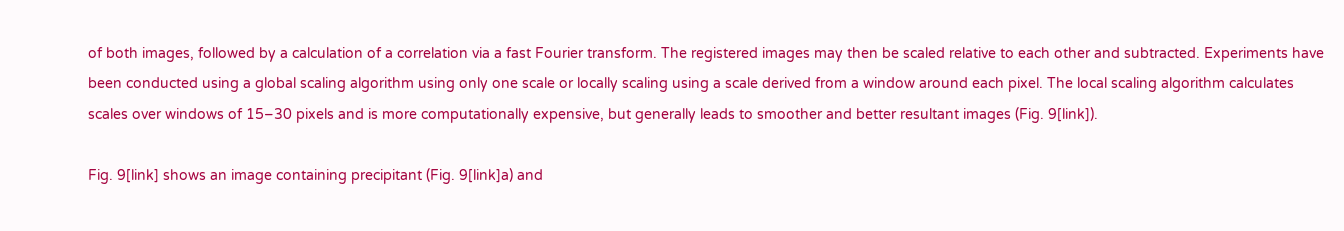of both images, followed by a calculation of a correlation via a fast Fourier transform. The registered images may then be scaled relative to each other and subtracted. Experiments have been conducted using a global scaling algorithm using only one scale or locally scaling using a scale derived from a window around each pixel. The local scaling algorithm calculates scales over windows of 15–30 pixels and is more computationally expensive, but generally leads to smoother and better resultant images (Fig. 9[link]).

Fig. 9[link] shows an image containing precipitant (Fig. 9[link]a) and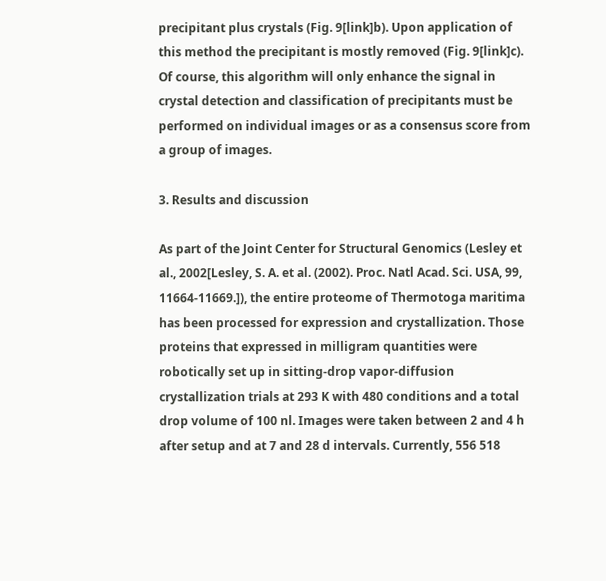precipitant plus crystals (Fig. 9[link]b). Upon application of this method the precipitant is mostly removed (Fig. 9[link]c). Of course, this algorithm will only enhance the signal in crystal detection and classification of precipitants must be performed on individual images or as a consensus score from a group of images.

3. Results and discussion

As part of the Joint Center for Structural Genomics (Lesley et al., 2002[Lesley, S. A. et al. (2002). Proc. Natl Acad. Sci. USA, 99, 11664-11669.]), the entire proteome of Thermotoga maritima has been processed for expression and crystallization. Those proteins that expressed in milligram quantities were robotically set up in sitting-drop vapor-diffusion crystallization trials at 293 K with 480 conditions and a total drop volume of 100 nl. Images were taken between 2 and 4 h after setup and at 7 and 28 d intervals. Currently, 556 518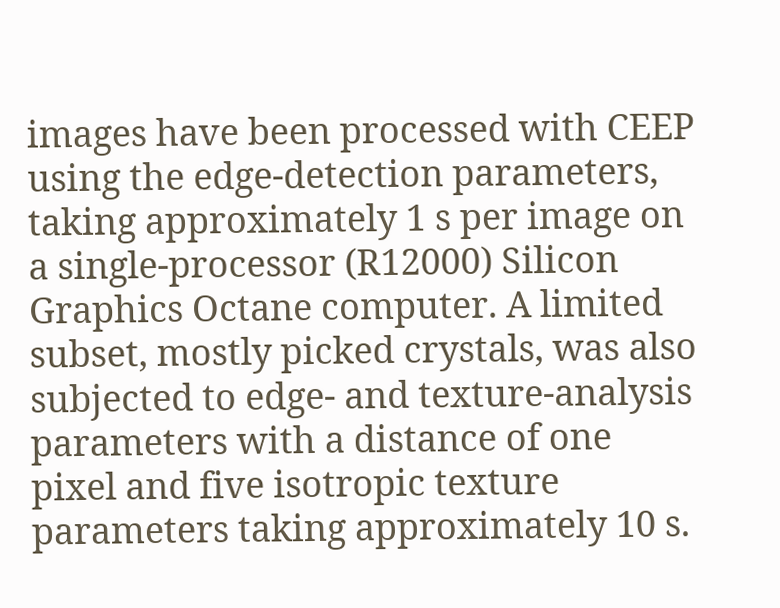images have been processed with CEEP using the edge-detection parameters, taking approximately 1 s per image on a single-processor (R12000) Silicon Graphics Octane computer. A limited subset, mostly picked crystals, was also subjected to edge- and texture-analysis parameters with a distance of one pixel and five isotropic texture parameters taking approximately 10 s.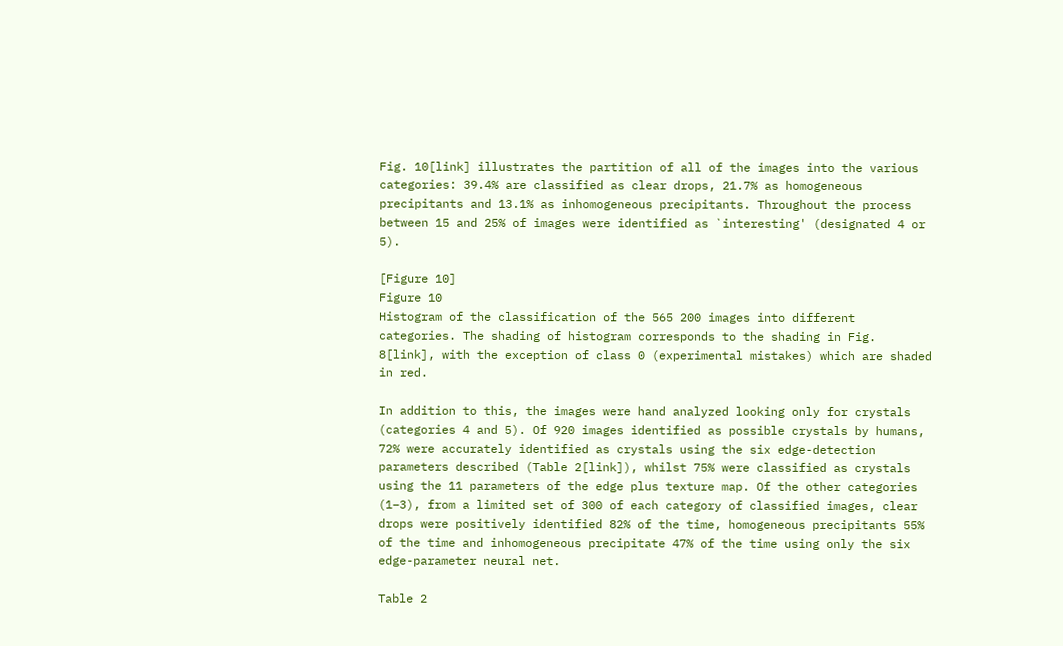Fig. 10[link] illustrates the partition of all of the images into the various categories: 39.4% are classified as clear drops, 21.7% as homogeneous precipitants and 13.1% as inhomogeneous precipitants. Throughout the process between 15 and 25% of images were identified as `interesting' (designated 4 or 5).

[Figure 10]
Figure 10
Histogram of the classification of the 565 200 images into different categories. The shading of histogram corresponds to the shading in Fig. 8[link], with the exception of class 0 (experimental mistakes) which are shaded in red.

In addition to this, the images were hand analyzed looking only for crystals (categories 4 and 5). Of 920 images identified as possible crystals by humans, 72% were accurately identified as crystals using the six edge-detection parameters described (Table 2[link]), whilst 75% were classified as crystals using the 11 parameters of the edge plus texture map. Of the other categories (1–3), from a limited set of 300 of each category of classified images, clear drops were positively identified 82% of the time, homogeneous precipitants 55% of the time and inhomogeneous precipitate 47% of the time using only the six edge-parameter neural net.

Table 2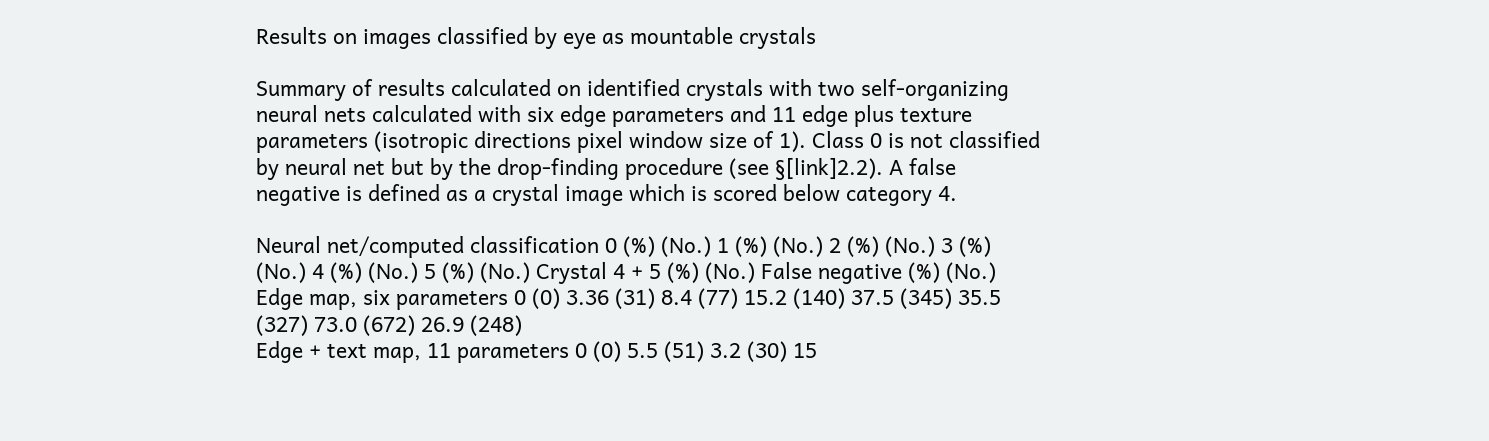Results on images classified by eye as mountable crystals

Summary of results calculated on identified crystals with two self-organizing neural nets calculated with six edge parameters and 11 edge plus texture parameters (isotropic directions pixel window size of 1). Class 0 is not classified by neural net but by the drop-finding procedure (see §[link]2.2). A false negative is defined as a crystal image which is scored below category 4.

Neural net/computed classification 0 (%) (No.) 1 (%) (No.) 2 (%) (No.) 3 (%) (No.) 4 (%) (No.) 5 (%) (No.) Crystal 4 + 5 (%) (No.) False negative (%) (No.)
Edge map, six parameters 0 (0) 3.36 (31) 8.4 (77) 15.2 (140) 37.5 (345) 35.5 (327) 73.0 (672) 26.9 (248)
Edge + text map, 11 parameters 0 (0) 5.5 (51) 3.2 (30) 15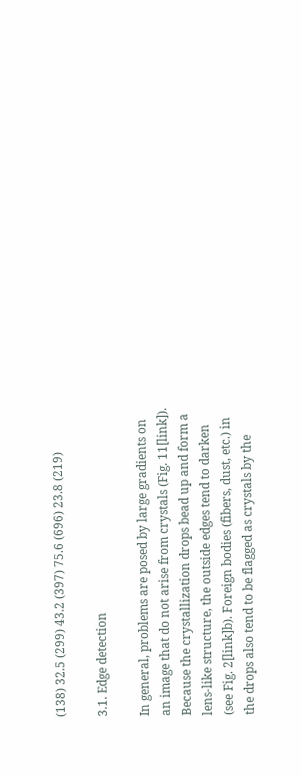(138) 32.5 (299) 43.2 (397) 75.6 (696) 23.8 (219)

3.1. Edge detection

In general, problems are posed by large gradients on an image that do not arise from crystals (Fig. 11[link]). Because the crystallization drops bead up and form a lens-like structure, the outside edges tend to darken (see Fig. 2[link]b). Foreign bodies (fibers, dust, etc.) in the drops also tend to be flagged as crystals by the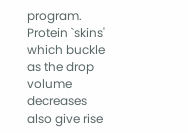program. Protein `skins' which buckle as the drop volume decreases also give rise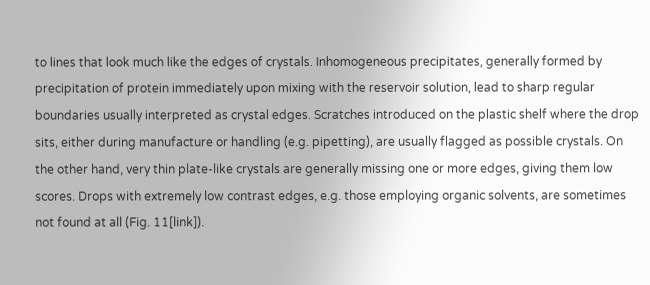to lines that look much like the edges of crystals. Inhomogeneous precipitates, generally formed by precipitation of protein immediately upon mixing with the reservoir solution, lead to sharp regular boundaries usually interpreted as crystal edges. Scratches introduced on the plastic shelf where the drop sits, either during manufacture or handling (e.g. pipetting), are usually flagged as possible crystals. On the other hand, very thin plate-like crystals are generally missing one or more edges, giving them low scores. Drops with extremely low contrast edges, e.g. those employing organic solvents, are sometimes not found at all (Fig. 11[link]).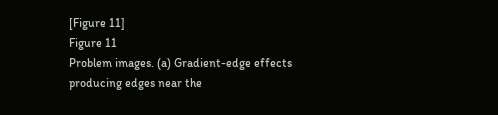[Figure 11]
Figure 11
Problem images. (a) Gradient-edge effects producing edges near the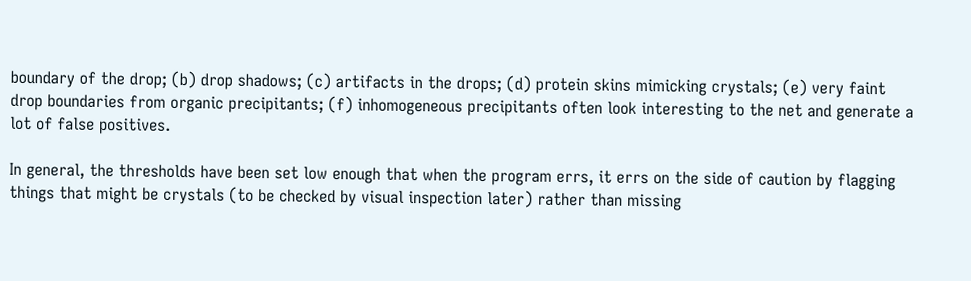boundary of the drop; (b) drop shadows; (c) artifacts in the drops; (d) protein skins mimicking crystals; (e) very faint drop boundaries from organic precipitants; (f) inhomogeneous precipitants often look interesting to the net and generate a lot of false positives.

In general, the thresholds have been set low enough that when the program errs, it errs on the side of caution by flagging things that might be crystals (to be checked by visual inspection later) rather than missing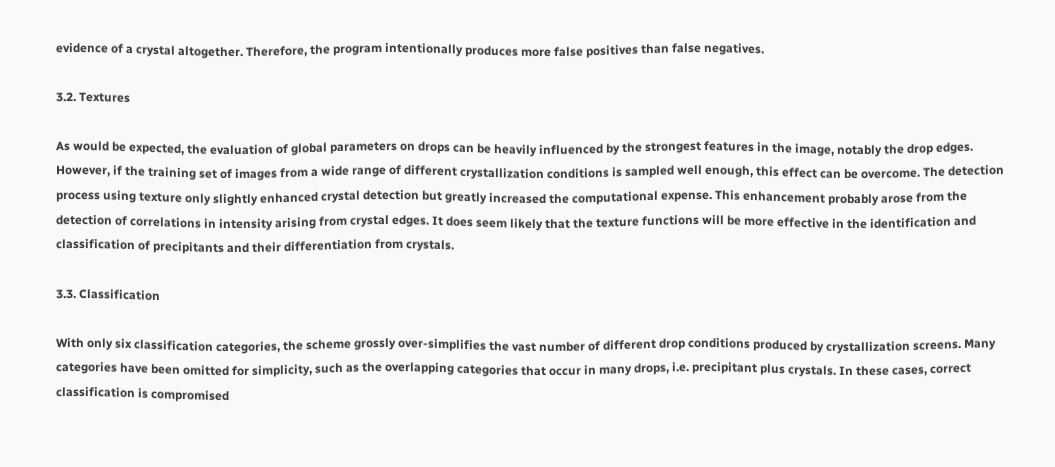evidence of a crystal altogether. Therefore, the program intentionally produces more false positives than false negatives.

3.2. Textures

As would be expected, the evaluation of global parameters on drops can be heavily influenced by the strongest features in the image, notably the drop edges. However, if the training set of images from a wide range of different crystallization conditions is sampled well enough, this effect can be overcome. The detection process using texture only slightly enhanced crystal detection but greatly increased the computational expense. This enhancement probably arose from the detection of correlations in intensity arising from crystal edges. It does seem likely that the texture functions will be more effective in the identification and classification of precipitants and their differentiation from crystals.

3.3. Classification

With only six classification categories, the scheme grossly over-simplifies the vast number of different drop conditions produced by crystallization screens. Many categories have been omitted for simplicity, such as the overlapping categories that occur in many drops, i.e. precipitant plus crystals. In these cases, correct classification is compromised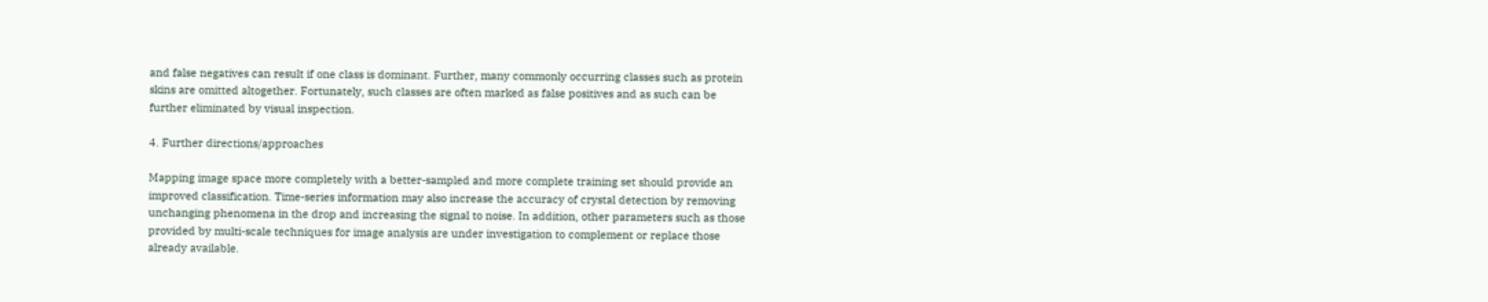and false negatives can result if one class is dominant. Further, many commonly occurring classes such as protein skins are omitted altogether. Fortunately, such classes are often marked as false positives and as such can be further eliminated by visual inspection.

4. Further directions/approaches

Mapping image space more completely with a better-sampled and more complete training set should provide an improved classification. Time-series information may also increase the accuracy of crystal detection by removing unchanging phenomena in the drop and increasing the signal to noise. In addition, other parameters such as those provided by multi-scale techniques for image analysis are under investigation to complement or replace those already available.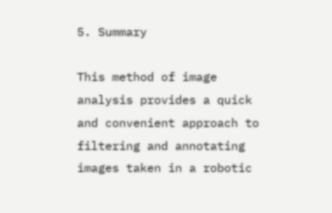5. Summary

This method of image analysis provides a quick and convenient approach to filtering and annotating images taken in a robotic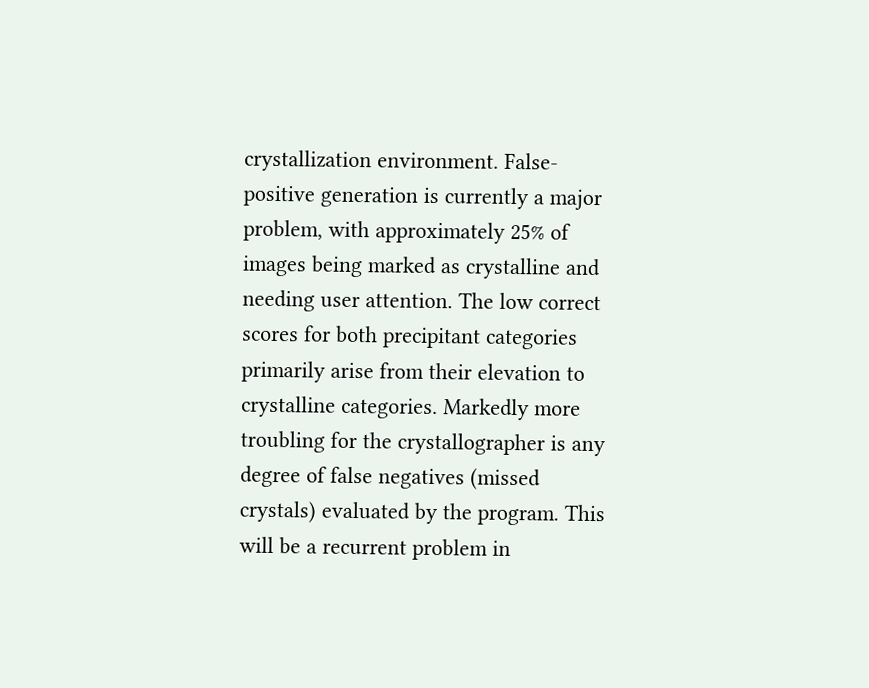crystallization environment. False-positive generation is currently a major problem, with approximately 25% of images being marked as crystalline and needing user attention. The low correct scores for both precipitant categories primarily arise from their elevation to crystalline categories. Markedly more troubling for the crystallographer is any degree of false negatives (missed crystals) evaluated by the program. This will be a recurrent problem in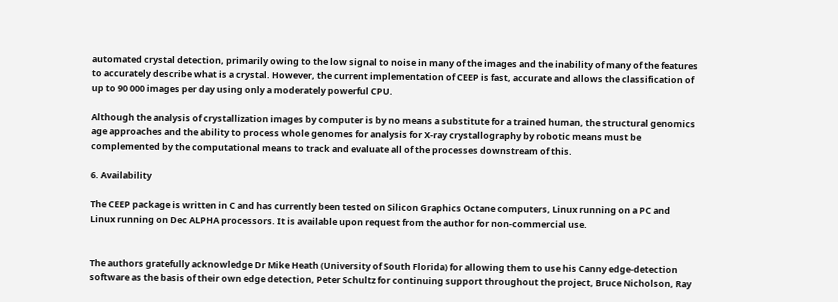automated crystal detection, primarily owing to the low signal to noise in many of the images and the inability of many of the features to accurately describe what is a crystal. However, the current implementation of CEEP is fast, accurate and allows the classification of up to 90 000 images per day using only a moderately powerful CPU.

Although the analysis of crystallization images by computer is by no means a substitute for a trained human, the structural genomics age approaches and the ability to process whole genomes for analysis for X-ray crystallography by robotic means must be complemented by the computational means to track and evaluate all of the processes downstream of this.

6. Availability

The CEEP package is written in C and has currently been tested on Silicon Graphics Octane computers, Linux running on a PC and Linux running on Dec ALPHA processors. It is available upon request from the author for non-commercial use.


The authors gratefully acknowledge Dr Mike Heath (University of South Florida) for allowing them to use his Canny edge-detection software as the basis of their own edge detection, Peter Schultz for continuing support throughout the project, Bruce Nicholson, Ray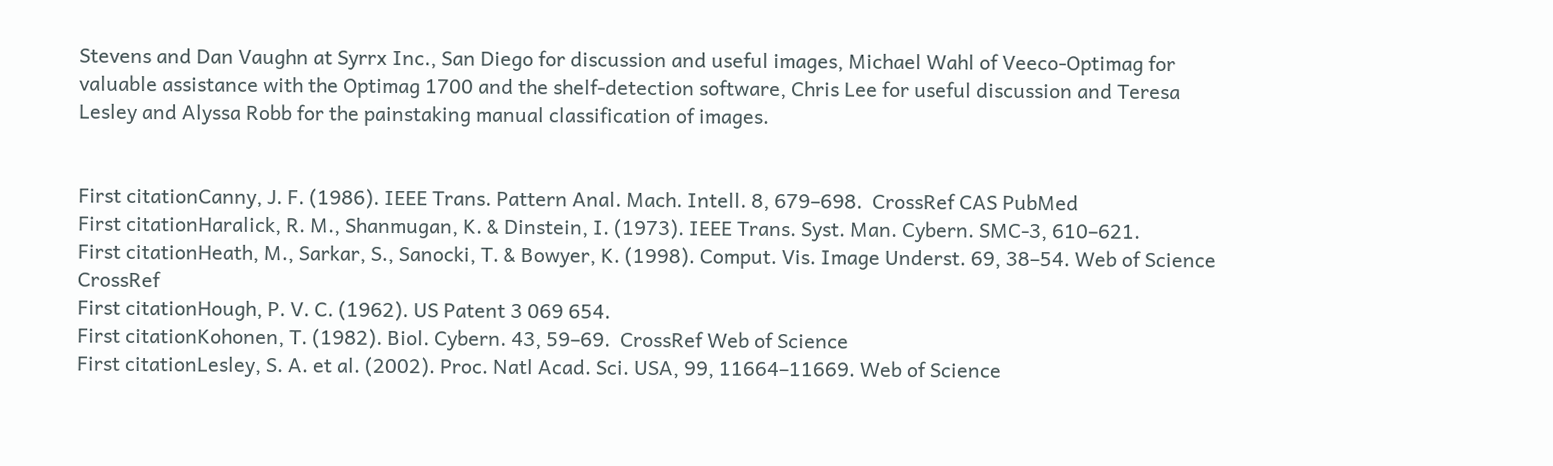Stevens and Dan Vaughn at Syrrx Inc., San Diego for discussion and useful images, Michael Wahl of Veeco-Optimag for valuable assistance with the Optimag 1700 and the shelf-detection software, Chris Lee for useful discussion and Teresa Lesley and Alyssa Robb for the painstaking manual classification of images.


First citationCanny, J. F. (1986). IEEE Trans. Pattern Anal. Mach. Intell. 8, 679–698.  CrossRef CAS PubMed
First citationHaralick, R. M., Shanmugan, K. & Dinstein, I. (1973). IEEE Trans. Syst. Man. Cybern. SMC-3, 610–621.
First citationHeath, M., Sarkar, S., Sanocki, T. & Bowyer, K. (1998). Comput. Vis. Image Underst. 69, 38–54. Web of Science CrossRef
First citationHough, P. V. C. (1962). US Patent 3 069 654.
First citationKohonen, T. (1982). Biol. Cybern. 43, 59–69.  CrossRef Web of Science
First citationLesley, S. A. et al. (2002). Proc. Natl Acad. Sci. USA, 99, 11664–11669. Web of Science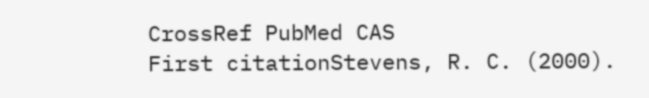CrossRef PubMed CAS
First citationStevens, R. C. (2000).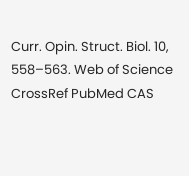Curr. Opin. Struct. Biol. 10, 558–563. Web of Science CrossRef PubMed CAS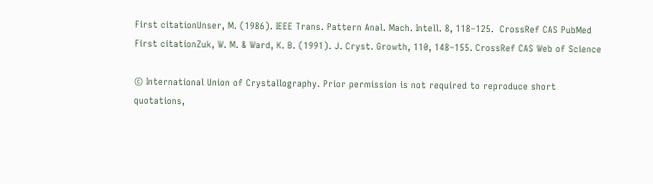First citationUnser, M. (1986). IEEE Trans. Pattern Anal. Mach. Intell. 8, 118–125.  CrossRef CAS PubMed
First citationZuk, W. M. & Ward, K. B. (1991). J. Cryst. Growth, 110, 148–155. CrossRef CAS Web of Science

© International Union of Crystallography. Prior permission is not required to reproduce short quotations,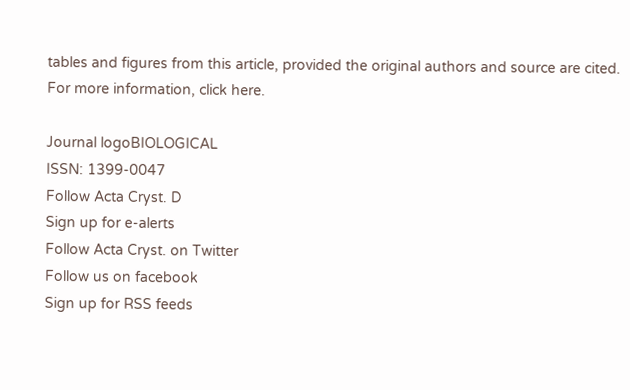tables and figures from this article, provided the original authors and source are cited. For more information, click here.

Journal logoBIOLOGICAL
ISSN: 1399-0047
Follow Acta Cryst. D
Sign up for e-alerts
Follow Acta Cryst. on Twitter
Follow us on facebook
Sign up for RSS feeds